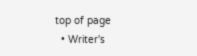top of page
  • Writer's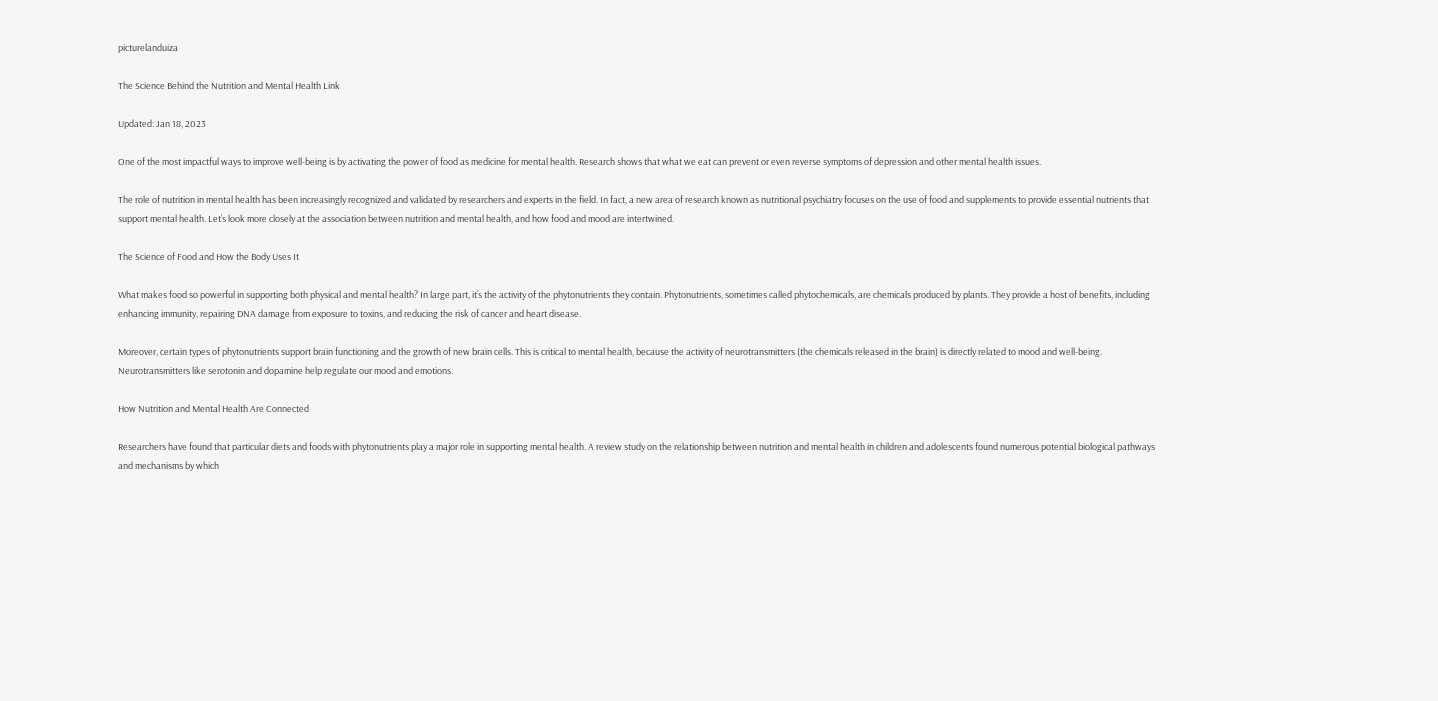picturelanduiza

The Science Behind the Nutrition and Mental Health Link

Updated: Jan 18, 2023

One of the most impactful ways to improve well-being is by activating the power of food as medicine for mental health. Research shows that what we eat can prevent or even reverse symptoms of depression and other mental health issues.

The role of nutrition in mental health has been increasingly recognized and validated by researchers and experts in the field. In fact, a new area of research known as nutritional psychiatry focuses on the use of food and supplements to provide essential nutrients that support mental health. Let’s look more closely at the association between nutrition and mental health, and how food and mood are intertwined.

The Science of Food and How the Body Uses It

What makes food so powerful in supporting both physical and mental health? In large part, it’s the activity of the phytonutrients they contain. Phytonutrients, sometimes called phytochemicals, are chemicals produced by plants. They provide a host of benefits, including enhancing immunity, repairing DNA damage from exposure to toxins, and reducing the risk of cancer and heart disease.

Moreover, certain types of phytonutrients support brain functioning and the growth of new brain cells. This is critical to mental health, because the activity of neurotransmitters (the chemicals released in the brain) is directly related to mood and well-being. Neurotransmitters like serotonin and dopamine help regulate our mood and emotions.

How Nutrition and Mental Health Are Connected

Researchers have found that particular diets and foods with phytonutrients play a major role in supporting mental health. A review study on the relationship between nutrition and mental health in children and adolescents found numerous potential biological pathways and mechanisms by which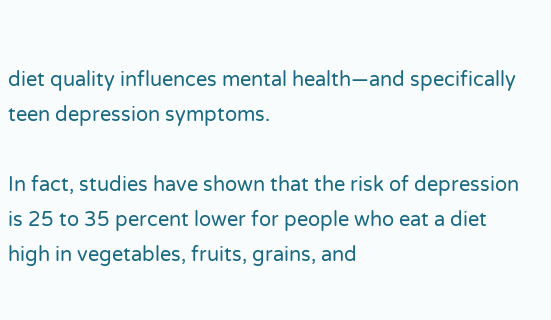diet quality influences mental health—and specifically teen depression symptoms.

In fact, studies have shown that the risk of depression is 25 to 35 percent lower for people who eat a diet high in vegetables, fruits, grains, and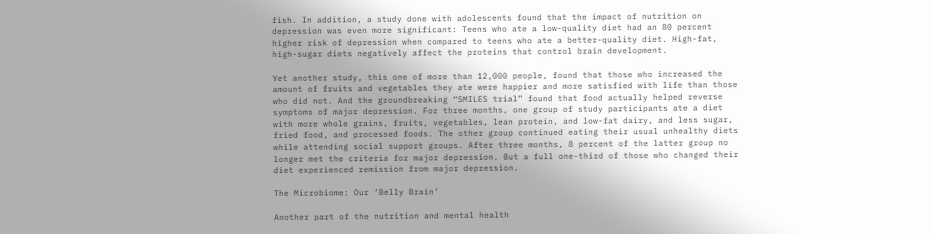fish. In addition, a study done with adolescents found that the impact of nutrition on depression was even more significant: Teens who ate a low-quality diet had an 80 percent higher risk of depression when compared to teens who ate a better-quality diet. High-fat, high-sugar diets negatively affect the proteins that control brain development.

Yet another study, this one of more than 12,000 people, found that those who increased the amount of fruits and vegetables they ate were happier and more satisfied with life than those who did not. And the groundbreaking “SMILES trial” found that food actually helped reverse symptoms of major depression. For three months, one group of study participants ate a diet with more whole grains, fruits, vegetables, lean protein, and low-fat dairy, and less sugar, fried food, and processed foods. The other group continued eating their usual unhealthy diets while attending social support groups. After three months, 8 percent of the latter group no longer met the criteria for major depression. But a full one-third of those who changed their diet experienced remission from major depression.

The Microbiome: Our ‘Belly Brain’

Another part of the nutrition and mental health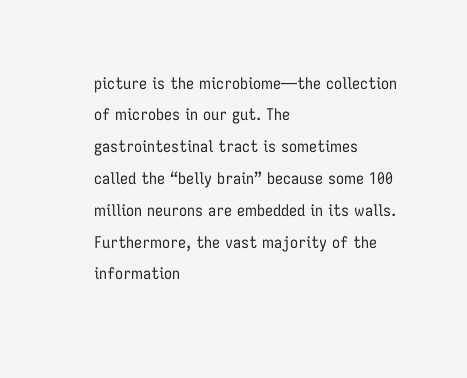picture is the microbiome—the collection of microbes in our gut. The gastrointestinal tract is sometimes called the “belly brain” because some 100 million neurons are embedded in its walls. Furthermore, the vast majority of the information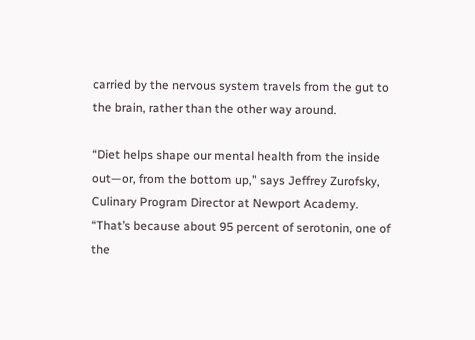carried by the nervous system travels from the gut to the brain, rather than the other way around.

“Diet helps shape our mental health from the inside out—or, from the bottom up,” says Jeffrey Zurofsky, Culinary Program Director at Newport Academy. “That’s because about 95 percent of serotonin, one of the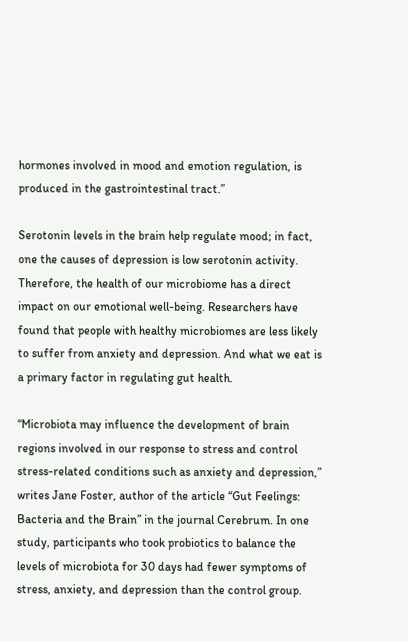hormones involved in mood and emotion regulation, is produced in the gastrointestinal tract.”

Serotonin levels in the brain help regulate mood; in fact, one the causes of depression is low serotonin activity. Therefore, the health of our microbiome has a direct impact on our emotional well-being. Researchers have found that people with healthy microbiomes are less likely to suffer from anxiety and depression. And what we eat is a primary factor in regulating gut health.

“Microbiota may influence the development of brain regions involved in our response to stress and control stress-related conditions such as anxiety and depression,” writes Jane Foster, author of the article “Gut Feelings: Bacteria and the Brain” in the journal Cerebrum. In one study, participants who took probiotics to balance the levels of microbiota for 30 days had fewer symptoms of stress, anxiety, and depression than the control group.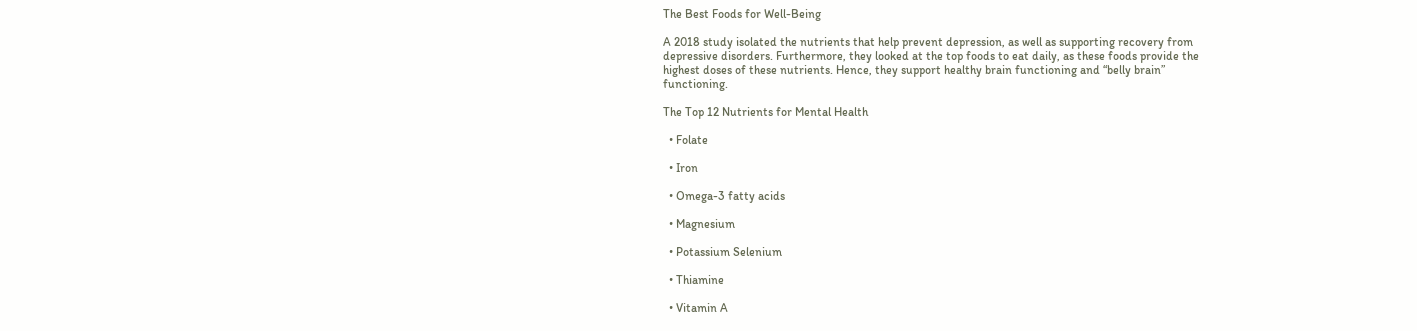The Best Foods for Well-Being

A 2018 study isolated the nutrients that help prevent depression, as well as supporting recovery from depressive disorders. Furthermore, they looked at the top foods to eat daily, as these foods provide the highest doses of these nutrients. Hence, they support healthy brain functioning and “belly brain” functioning.

The Top 12 Nutrients for Mental Health

  • Folate

  • Iron

  • Omega-3 fatty acids

  • Magnesium

  • Potassium Selenium

  • Thiamine

  • Vitamin A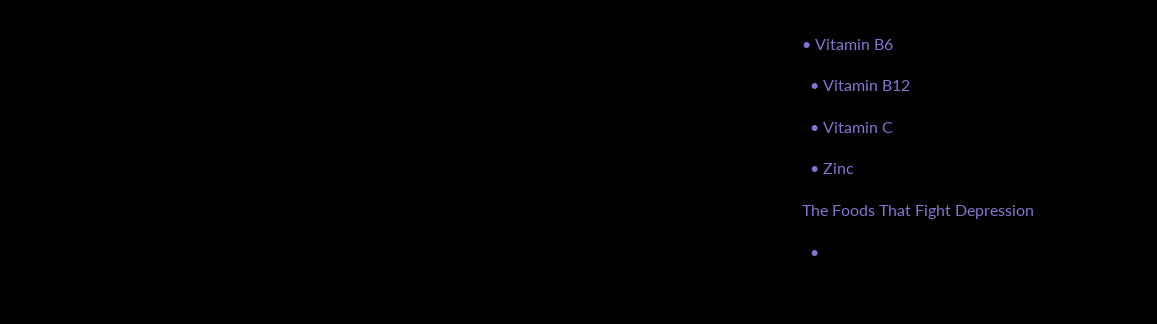• Vitamin B6

  • Vitamin B12

  • Vitamin C

  • Zinc

The Foods That Fight Depression

  •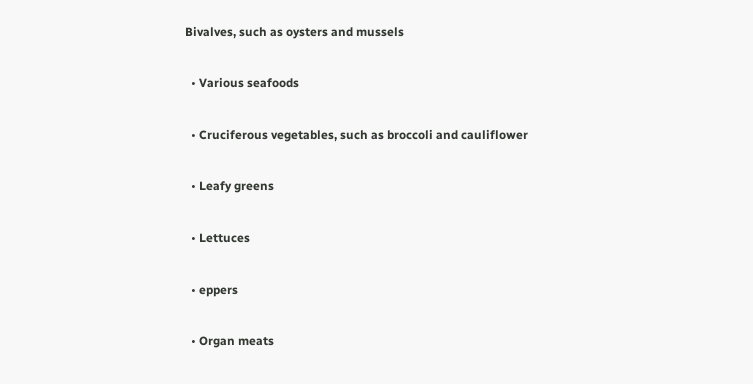Bivalves, such as oysters and mussels

  • Various seafoods

  • Cruciferous vegetables, such as broccoli and cauliflower

  • Leafy greens

  • Lettuces

  • eppers

  • Organ meats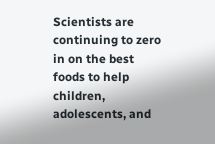Scientists are continuing to zero in on the best foods to help children, adolescents, and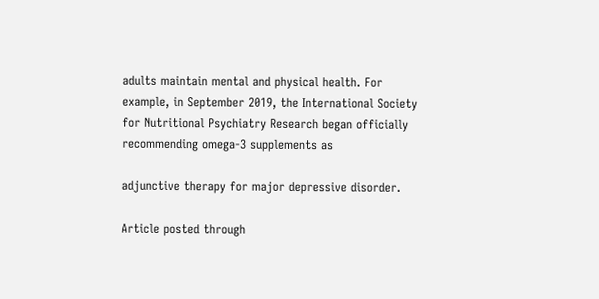adults maintain mental and physical health. For example, in September 2019, the International Society for Nutritional Psychiatry Research began officially recommending omega-3 supplements as

adjunctive therapy for major depressive disorder.

Article posted through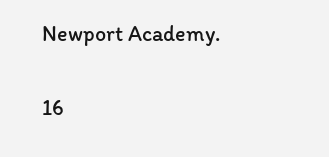Newport Academy.

16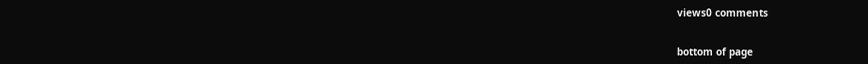views0 comments


bottom of page